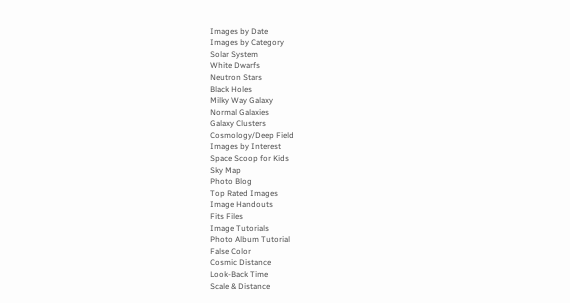Images by Date
Images by Category
Solar System
White Dwarfs
Neutron Stars
Black Holes
Milky Way Galaxy
Normal Galaxies
Galaxy Clusters
Cosmology/Deep Field
Images by Interest
Space Scoop for Kids
Sky Map
Photo Blog
Top Rated Images
Image Handouts
Fits Files
Image Tutorials
Photo Album Tutorial
False Color
Cosmic Distance
Look-Back Time
Scale & Distance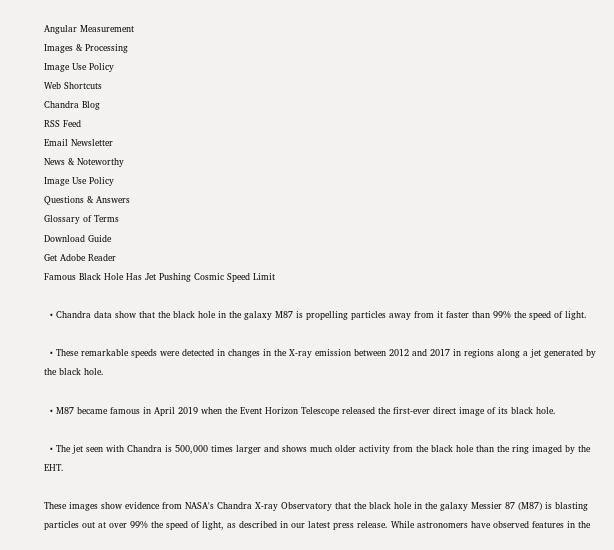Angular Measurement
Images & Processing
Image Use Policy
Web Shortcuts
Chandra Blog
RSS Feed
Email Newsletter
News & Noteworthy
Image Use Policy
Questions & Answers
Glossary of Terms
Download Guide
Get Adobe Reader
Famous Black Hole Has Jet Pushing Cosmic Speed Limit

  • Chandra data show that the black hole in the galaxy M87 is propelling particles away from it faster than 99% the speed of light.

  • These remarkable speeds were detected in changes in the X-ray emission between 2012 and 2017 in regions along a jet generated by the black hole.

  • M87 became famous in April 2019 when the Event Horizon Telescope released the first-ever direct image of its black hole.

  • The jet seen with Chandra is 500,000 times larger and shows much older activity from the black hole than the ring imaged by the EHT.

These images show evidence from NASA's Chandra X-ray Observatory that the black hole in the galaxy Messier 87 (M87) is blasting particles out at over 99% the speed of light, as described in our latest press release. While astronomers have observed features in the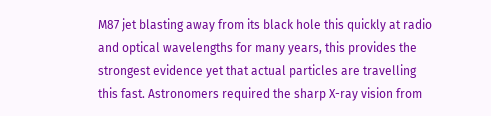M87 jet blasting away from its black hole this quickly at radio and optical wavelengths for many years, this provides the strongest evidence yet that actual particles are travelling this fast. Astronomers required the sharp X-ray vision from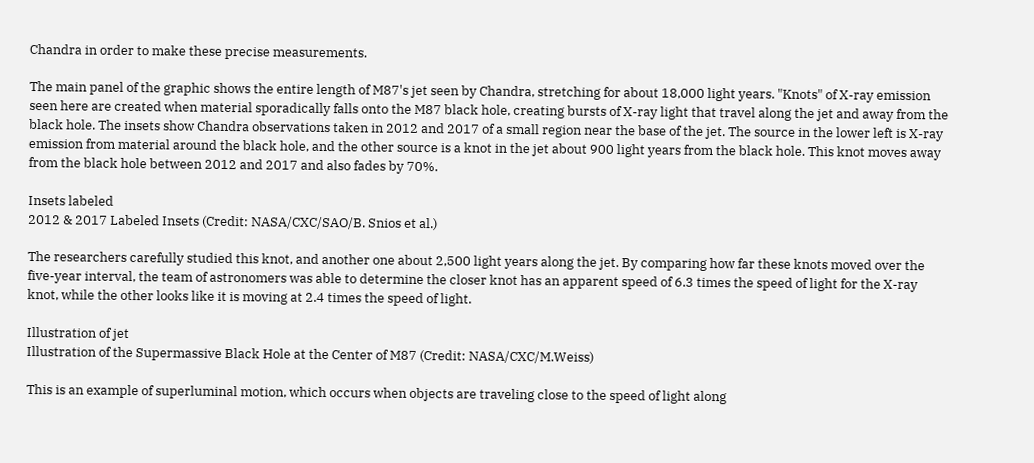Chandra in order to make these precise measurements.

The main panel of the graphic shows the entire length of M87's jet seen by Chandra, stretching for about 18,000 light years. "Knots" of X-ray emission seen here are created when material sporadically falls onto the M87 black hole, creating bursts of X-ray light that travel along the jet and away from the black hole. The insets show Chandra observations taken in 2012 and 2017 of a small region near the base of the jet. The source in the lower left is X-ray emission from material around the black hole, and the other source is a knot in the jet about 900 light years from the black hole. This knot moves away from the black hole between 2012 and 2017 and also fades by 70%.

Insets labeled
2012 & 2017 Labeled Insets (Credit: NASA/CXC/SAO/B. Snios et al.)

The researchers carefully studied this knot, and another one about 2,500 light years along the jet. By comparing how far these knots moved over the five-year interval, the team of astronomers was able to determine the closer knot has an apparent speed of 6.3 times the speed of light for the X-ray knot, while the other looks like it is moving at 2.4 times the speed of light.

Illustration of jet
Illustration of the Supermassive Black Hole at the Center of M87 (Credit: NASA/CXC/M.Weiss)

This is an example of superluminal motion, which occurs when objects are traveling close to the speed of light along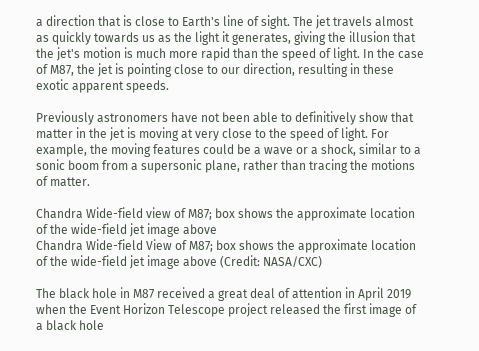a direction that is close to Earth's line of sight. The jet travels almost as quickly towards us as the light it generates, giving the illusion that the jet's motion is much more rapid than the speed of light. In the case of M87, the jet is pointing close to our direction, resulting in these exotic apparent speeds.

Previously astronomers have not been able to definitively show that matter in the jet is moving at very close to the speed of light. For example, the moving features could be a wave or a shock, similar to a sonic boom from a supersonic plane, rather than tracing the motions of matter.

Chandra Wide-field view of M87; box shows the approximate location of the wide-field jet image above
Chandra Wide-field View of M87; box shows the approximate location of the wide-field jet image above (Credit: NASA/CXC)

The black hole in M87 received a great deal of attention in April 2019 when the Event Horizon Telescope project released the first image of a black hole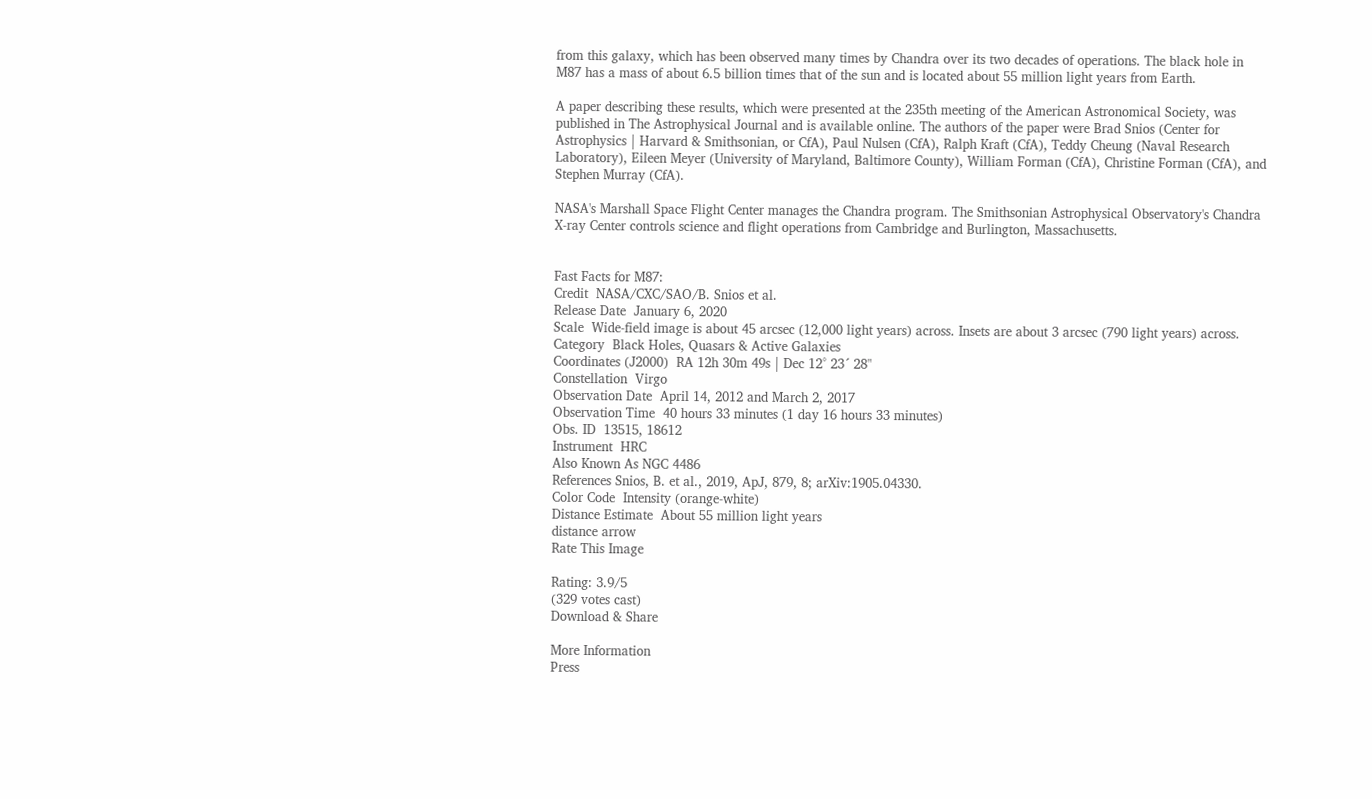from this galaxy, which has been observed many times by Chandra over its two decades of operations. The black hole in M87 has a mass of about 6.5 billion times that of the sun and is located about 55 million light years from Earth.

A paper describing these results, which were presented at the 235th meeting of the American Astronomical Society, was published in The Astrophysical Journal and is available online. The authors of the paper were Brad Snios (Center for Astrophysics | Harvard & Smithsonian, or CfA), Paul Nulsen (CfA), Ralph Kraft (CfA), Teddy Cheung (Naval Research Laboratory), Eileen Meyer (University of Maryland, Baltimore County), William Forman (CfA), Christine Forman (CfA), and Stephen Murray (CfA).

NASA's Marshall Space Flight Center manages the Chandra program. The Smithsonian Astrophysical Observatory's Chandra X-ray Center controls science and flight operations from Cambridge and Burlington, Massachusetts.


Fast Facts for M87:
Credit  NASA/CXC/SAO/B. Snios et al.
Release Date  January 6, 2020
Scale  Wide-field image is about 45 arcsec (12,000 light years) across. Insets are about 3 arcsec (790 light years) across.
Category  Black Holes, Quasars & Active Galaxies
Coordinates (J2000)  RA 12h 30m 49s | Dec 12° 23´ 28"
Constellation  Virgo
Observation Date  April 14, 2012 and March 2, 2017
Observation Time  40 hours 33 minutes (1 day 16 hours 33 minutes)
Obs. ID  13515, 18612
Instrument  HRC
Also Known As NGC 4486
References Snios, B. et al., 2019, ApJ, 879, 8; arXiv:1905.04330.
Color Code  Intensity (orange-white)
Distance Estimate  About 55 million light years
distance arrow
Rate This Image

Rating: 3.9/5
(329 votes cast)
Download & Share

More Information
Press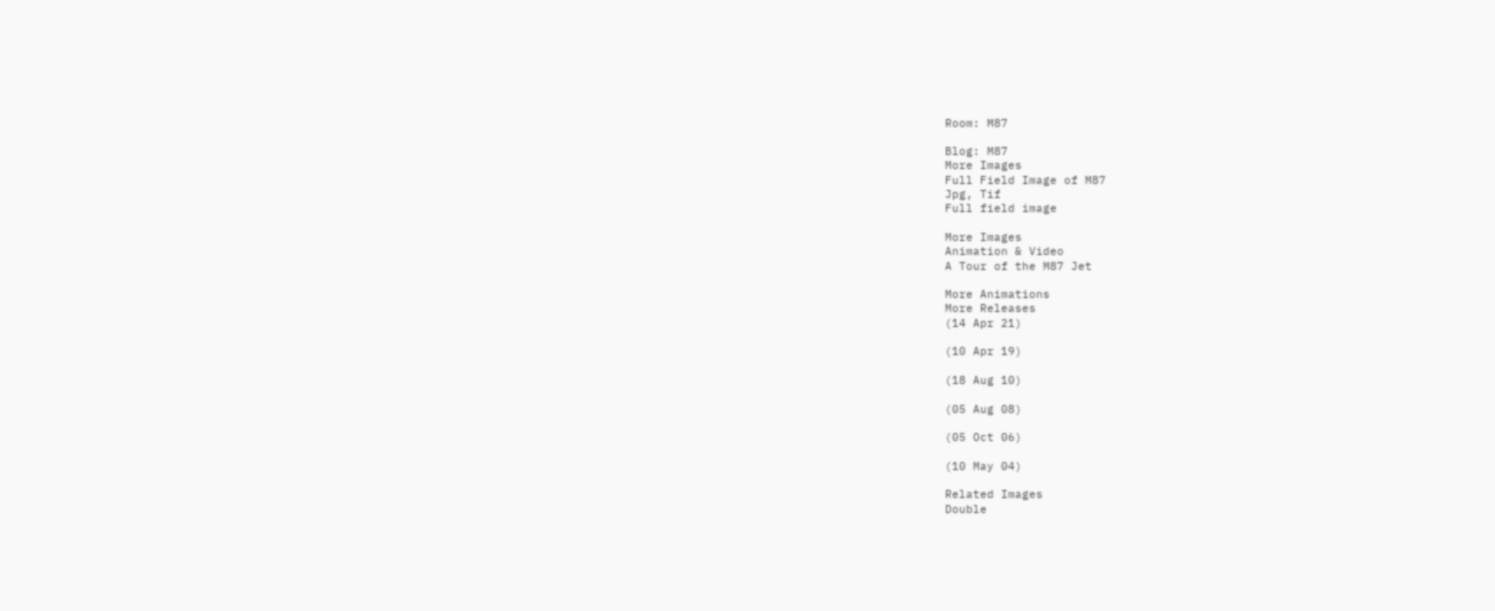Room: M87

Blog: M87
More Images
Full Field Image of M87
Jpg, Tif
Full field image

More Images
Animation & Video
A Tour of the M87 Jet

More Animations
More Releases
(14 Apr 21)

(10 Apr 19)

(18 Aug 10)

(05 Aug 08)

(05 Oct 06)

(10 May 04)

Related Images
Double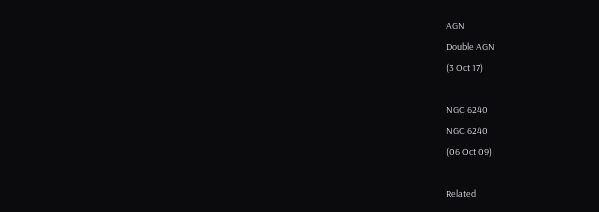AGN
Double AGN
(3 Oct 17)

NGC 6240
NGC 6240
(06 Oct 09)

Related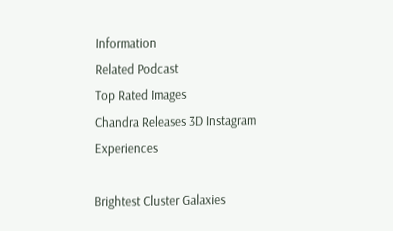Information
Related Podcast
Top Rated Images
Chandra Releases 3D Instagram Experiences

Brightest Cluster Galaxies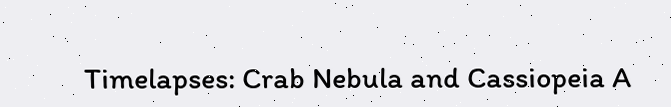Timelapses: Crab Nebula and Cassiopeia A